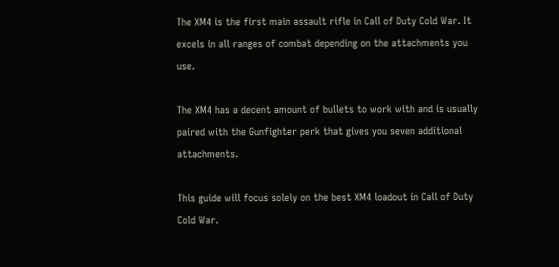The XM4 is the first main assault rifle in Call of Duty Cold War. It excels in all ranges of combat depending on the attachments you use.

The XM4 has a decent amount of bullets to work with and is usually paired with the Gunfighter perk that gives you seven additional attachments.

This guide will focus solely on the best XM4 loadout in Call of Duty Cold War.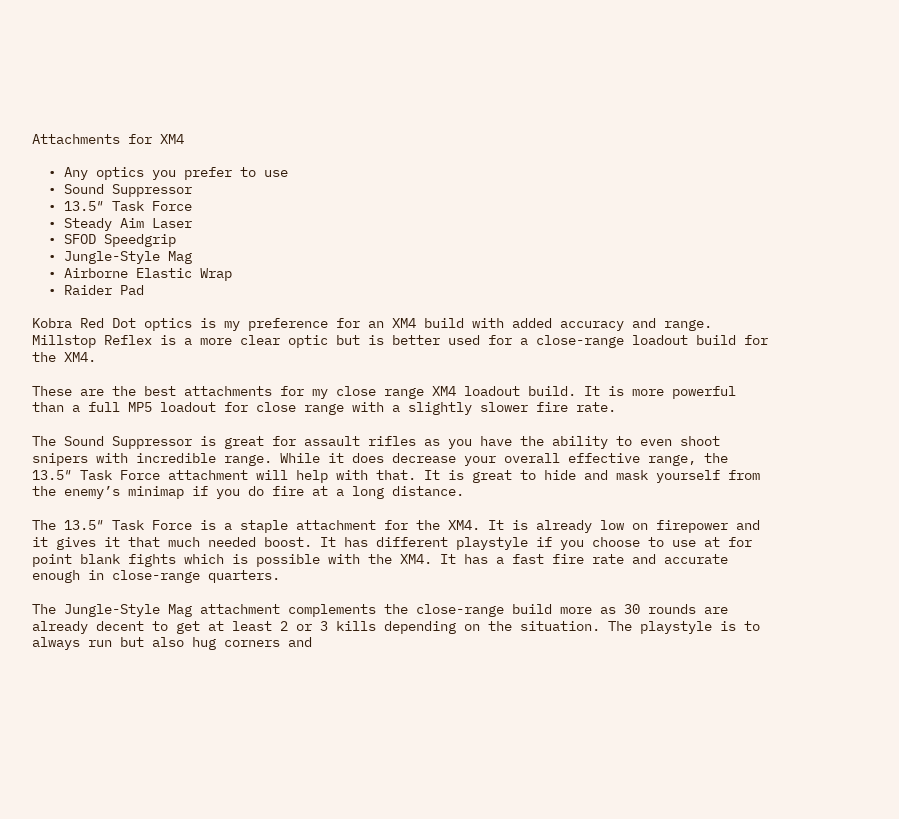Attachments for XM4

  • Any optics you prefer to use
  • Sound Suppressor
  • 13.5″ Task Force
  • Steady Aim Laser
  • SFOD Speedgrip
  • Jungle-Style Mag
  • Airborne Elastic Wrap
  • Raider Pad

Kobra Red Dot optics is my preference for an XM4 build with added accuracy and range. Millstop Reflex is a more clear optic but is better used for a close-range loadout build for the XM4.

These are the best attachments for my close range XM4 loadout build. It is more powerful than a full MP5 loadout for close range with a slightly slower fire rate.

The Sound Suppressor is great for assault rifles as you have the ability to even shoot snipers with incredible range. While it does decrease your overall effective range, the 13.5″ Task Force attachment will help with that. It is great to hide and mask yourself from the enemy’s minimap if you do fire at a long distance.

The 13.5″ Task Force is a staple attachment for the XM4. It is already low on firepower and it gives it that much needed boost. It has different playstyle if you choose to use at for point blank fights which is possible with the XM4. It has a fast fire rate and accurate enough in close-range quarters.

The Jungle-Style Mag attachment complements the close-range build more as 30 rounds are already decent to get at least 2 or 3 kills depending on the situation. The playstyle is to always run but also hug corners and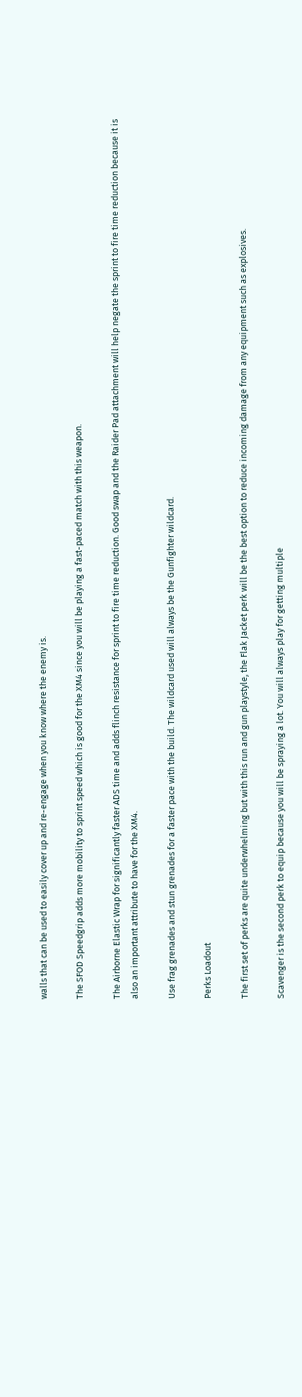walls that can be used to easily cover up and re-engage when you know where the enemy is.

The SFOD Speedgrip adds more mobility to sprint speed which is good for the XM4 since you will be playing a fast-paced match with this weapon.

The Airborne Elastic Wrap for significantly faster ADS time and adds flinch resistance for sprint to fire time reduction. Good swap and the Raider Pad attachment will help negate the sprint to fire time reduction because it is also an important attribute to have for the XM4.

Use frag grenades and stun grenades for a faster pace with the build. The wildcard used will always be the Gunfighter wildcard.

Perks Loadout

The first set of perks are quite underwhelming but with this run and gun playstyle, the Flak Jacket perk will be the best option to reduce incoming damage from any equipment such as explosives.

Scavenger is the second perk to equip because you will be spraying a lot. You will always play for getting multiple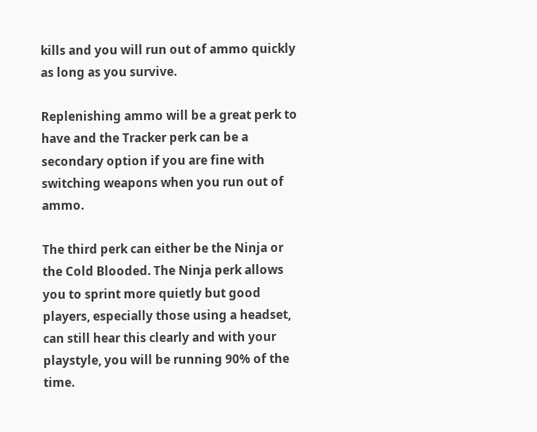kills and you will run out of ammo quickly as long as you survive.

Replenishing ammo will be a great perk to have and the Tracker perk can be a secondary option if you are fine with switching weapons when you run out of ammo.

The third perk can either be the Ninja or the Cold Blooded. The Ninja perk allows you to sprint more quietly but good players, especially those using a headset, can still hear this clearly and with your playstyle, you will be running 90% of the time.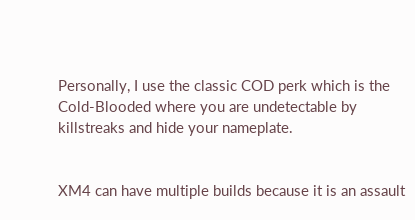Personally, I use the classic COD perk which is the Cold-Blooded where you are undetectable by killstreaks and hide your nameplate.


XM4 can have multiple builds because it is an assault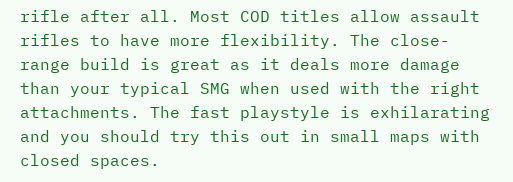rifle after all. Most COD titles allow assault rifles to have more flexibility. The close-range build is great as it deals more damage than your typical SMG when used with the right attachments. The fast playstyle is exhilarating and you should try this out in small maps with closed spaces.